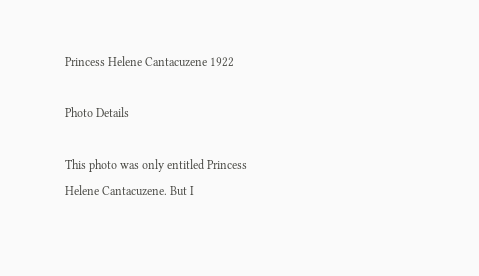Princess Helene Cantacuzene 1922

Photo Details

This photo was only entitled Princess Helene Cantacuzene. But I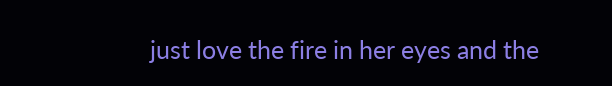just love the fire in her eyes and the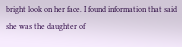bright look on her face. I found information that said she was the daughter of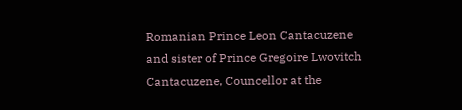Romanian Prince Leon Cantacuzene and sister of Prince Gregoire Lwovitch Cantacuzene, Councellor at the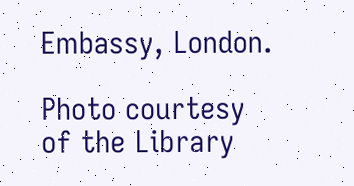Embassy, London.

Photo courtesy of the Library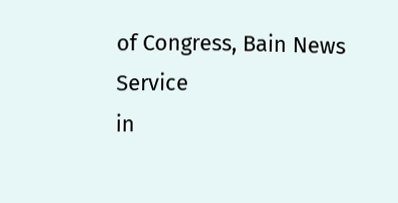of Congress, Bain News Service
in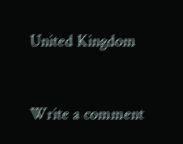United Kingdom


Write a comment